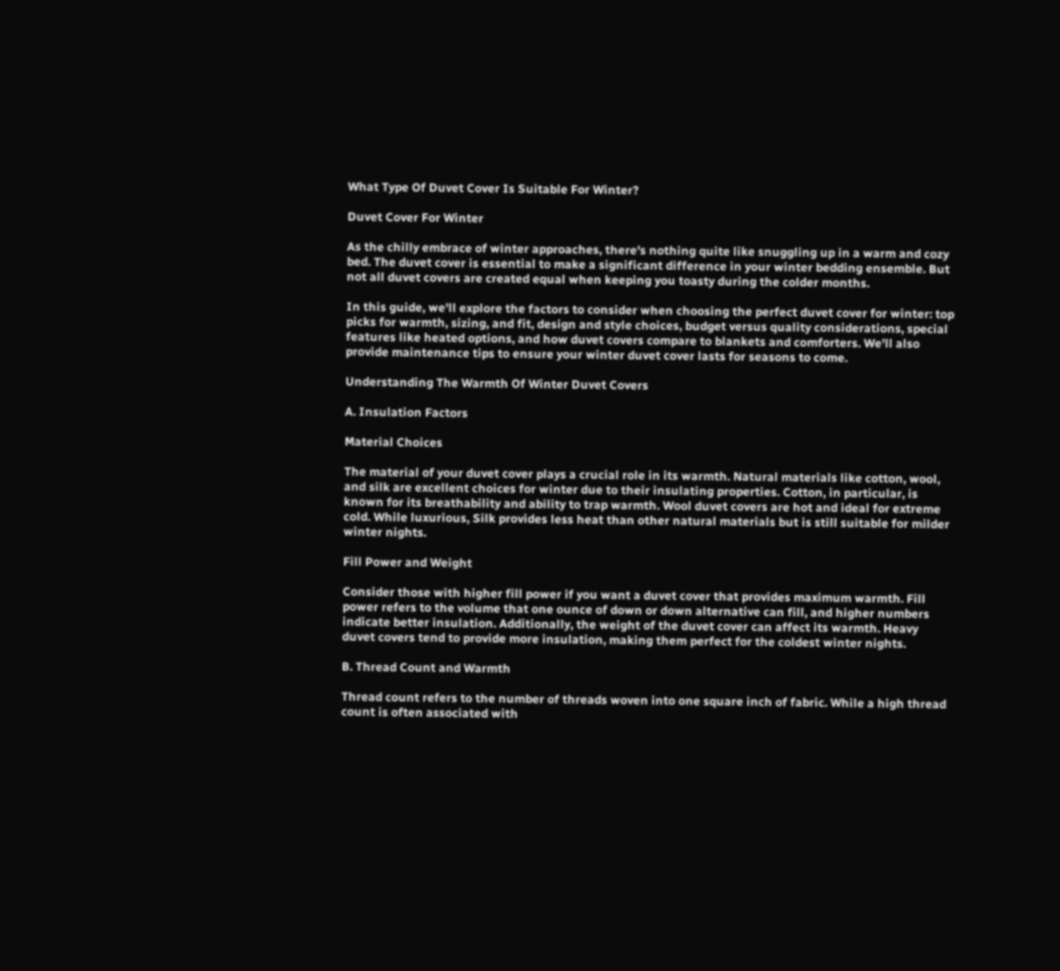What Type Of Duvet Cover Is Suitable For Winter?

Duvet Cover For Winter

As the chilly embrace of winter approaches, there's nothing quite like snuggling up in a warm and cozy bed. The duvet cover is essential to make a significant difference in your winter bedding ensemble. But not all duvet covers are created equal when keeping you toasty during the colder months.

In this guide, we'll explore the factors to consider when choosing the perfect duvet cover for winter: top picks for warmth, sizing, and fit, design and style choices, budget versus quality considerations, special features like heated options, and how duvet covers compare to blankets and comforters. We'll also provide maintenance tips to ensure your winter duvet cover lasts for seasons to come.

Understanding The Warmth Of Winter Duvet Covers

A. Insulation Factors

Material Choices

The material of your duvet cover plays a crucial role in its warmth. Natural materials like cotton, wool, and silk are excellent choices for winter due to their insulating properties. Cotton, in particular, is known for its breathability and ability to trap warmth. Wool duvet covers are hot and ideal for extreme cold. While luxurious, Silk provides less heat than other natural materials but is still suitable for milder winter nights.

Fill Power and Weight

Consider those with higher fill power if you want a duvet cover that provides maximum warmth. Fill power refers to the volume that one ounce of down or down alternative can fill, and higher numbers indicate better insulation. Additionally, the weight of the duvet cover can affect its warmth. Heavy duvet covers tend to provide more insulation, making them perfect for the coldest winter nights.

B. Thread Count and Warmth

Thread count refers to the number of threads woven into one square inch of fabric. While a high thread count is often associated with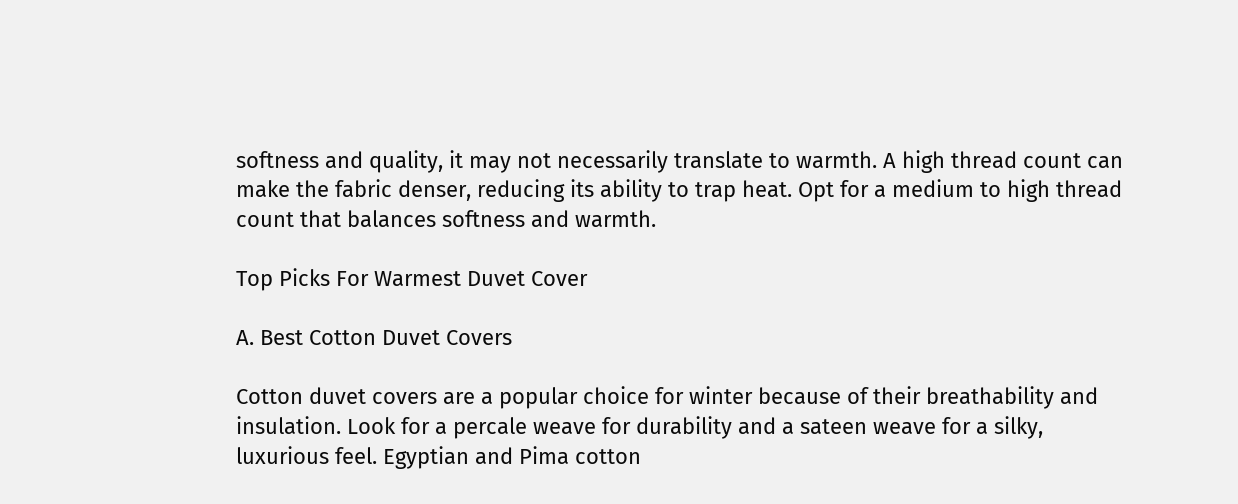softness and quality, it may not necessarily translate to warmth. A high thread count can make the fabric denser, reducing its ability to trap heat. Opt for a medium to high thread count that balances softness and warmth.

Top Picks For Warmest Duvet Cover

A. Best Cotton Duvet Covers

Cotton duvet covers are a popular choice for winter because of their breathability and insulation. Look for a percale weave for durability and a sateen weave for a silky, luxurious feel. Egyptian and Pima cotton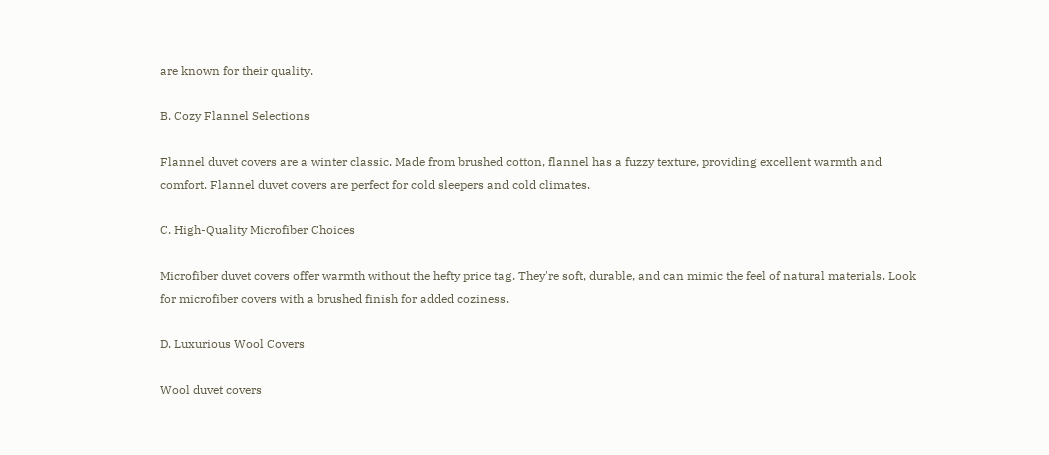are known for their quality.

B. Cozy Flannel Selections

Flannel duvet covers are a winter classic. Made from brushed cotton, flannel has a fuzzy texture, providing excellent warmth and comfort. Flannel duvet covers are perfect for cold sleepers and cold climates.

C. High-Quality Microfiber Choices

Microfiber duvet covers offer warmth without the hefty price tag. They're soft, durable, and can mimic the feel of natural materials. Look for microfiber covers with a brushed finish for added coziness.

D. Luxurious Wool Covers

Wool duvet covers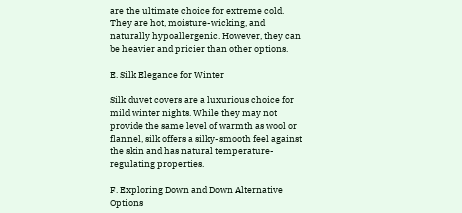are the ultimate choice for extreme cold. They are hot, moisture-wicking, and naturally hypoallergenic. However, they can be heavier and pricier than other options.

E. Silk Elegance for Winter

Silk duvet covers are a luxurious choice for mild winter nights. While they may not provide the same level of warmth as wool or flannel, silk offers a silky-smooth feel against the skin and has natural temperature-regulating properties.

F. Exploring Down and Down Alternative Options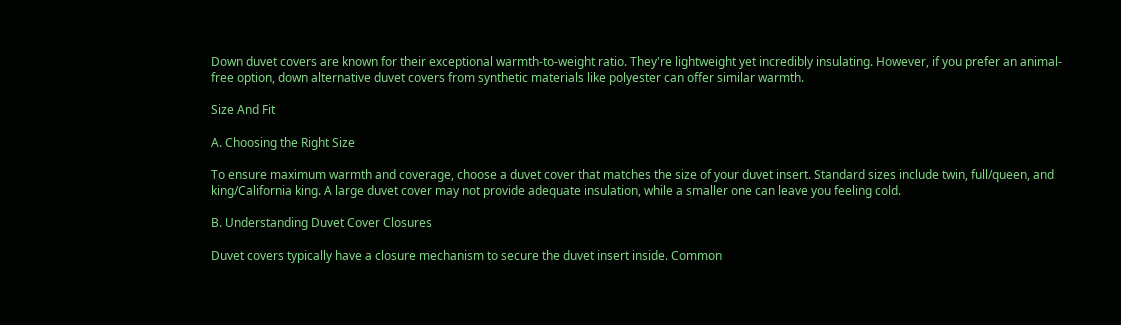Down duvet covers are known for their exceptional warmth-to-weight ratio. They're lightweight yet incredibly insulating. However, if you prefer an animal-free option, down alternative duvet covers from synthetic materials like polyester can offer similar warmth.

Size And Fit

A. Choosing the Right Size

To ensure maximum warmth and coverage, choose a duvet cover that matches the size of your duvet insert. Standard sizes include twin, full/queen, and king/California king. A large duvet cover may not provide adequate insulation, while a smaller one can leave you feeling cold.

B. Understanding Duvet Cover Closures

Duvet covers typically have a closure mechanism to secure the duvet insert inside. Common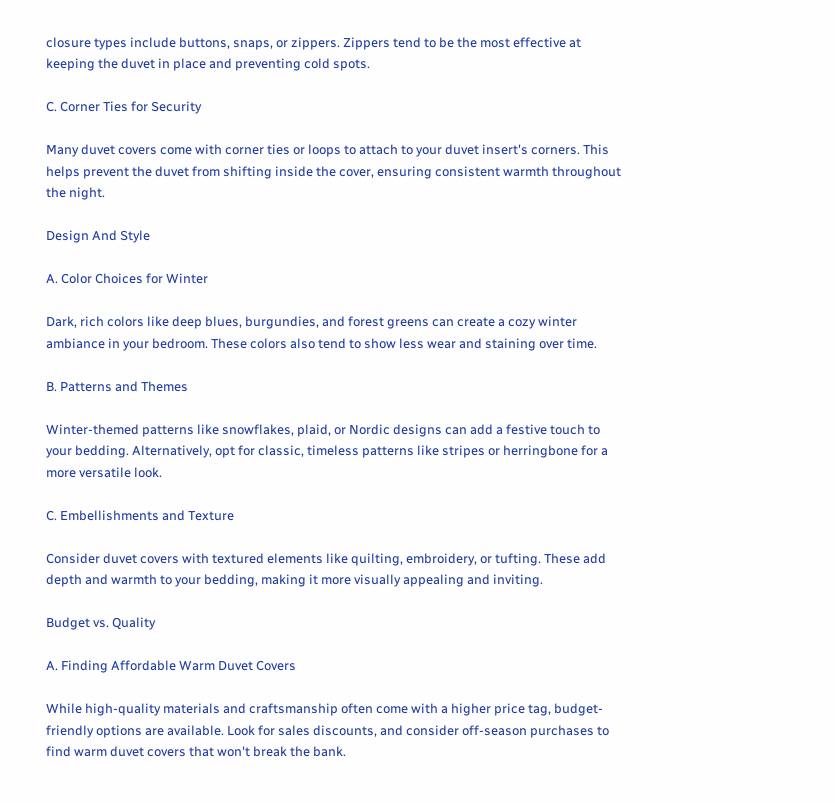closure types include buttons, snaps, or zippers. Zippers tend to be the most effective at keeping the duvet in place and preventing cold spots.

C. Corner Ties for Security

Many duvet covers come with corner ties or loops to attach to your duvet insert's corners. This helps prevent the duvet from shifting inside the cover, ensuring consistent warmth throughout the night.

Design And Style

A. Color Choices for Winter

Dark, rich colors like deep blues, burgundies, and forest greens can create a cozy winter ambiance in your bedroom. These colors also tend to show less wear and staining over time.

B. Patterns and Themes

Winter-themed patterns like snowflakes, plaid, or Nordic designs can add a festive touch to your bedding. Alternatively, opt for classic, timeless patterns like stripes or herringbone for a more versatile look.

C. Embellishments and Texture

Consider duvet covers with textured elements like quilting, embroidery, or tufting. These add depth and warmth to your bedding, making it more visually appealing and inviting.

Budget vs. Quality

A. Finding Affordable Warm Duvet Covers

While high-quality materials and craftsmanship often come with a higher price tag, budget-friendly options are available. Look for sales discounts, and consider off-season purchases to find warm duvet covers that won't break the bank.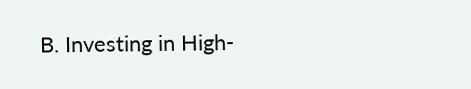B. Investing in High-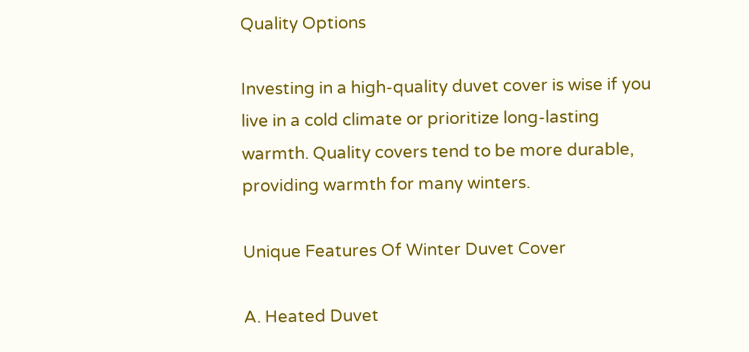Quality Options

Investing in a high-quality duvet cover is wise if you live in a cold climate or prioritize long-lasting warmth. Quality covers tend to be more durable, providing warmth for many winters.

Unique Features Of Winter Duvet Cover

A. Heated Duvet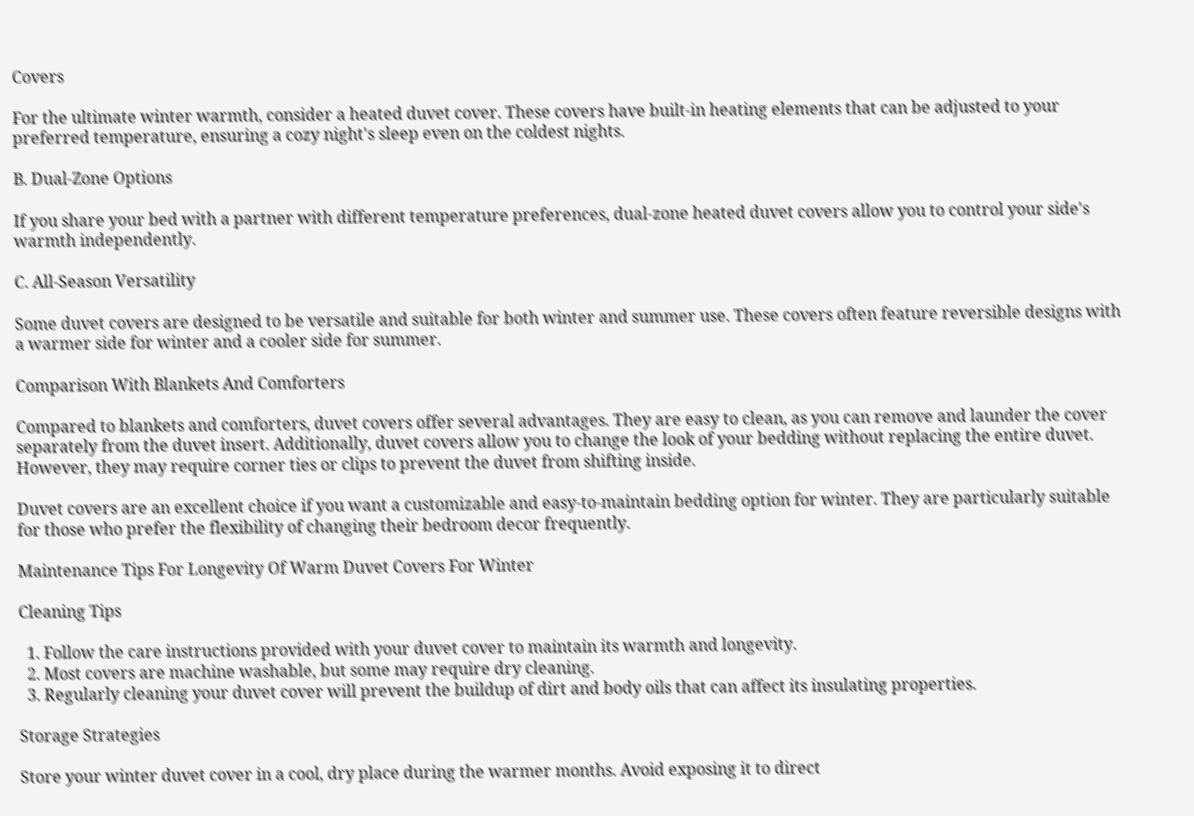Covers

For the ultimate winter warmth, consider a heated duvet cover. These covers have built-in heating elements that can be adjusted to your preferred temperature, ensuring a cozy night's sleep even on the coldest nights.

B. Dual-Zone Options

If you share your bed with a partner with different temperature preferences, dual-zone heated duvet covers allow you to control your side's warmth independently.

C. All-Season Versatility

Some duvet covers are designed to be versatile and suitable for both winter and summer use. These covers often feature reversible designs with a warmer side for winter and a cooler side for summer.

Comparison With Blankets And Comforters

Compared to blankets and comforters, duvet covers offer several advantages. They are easy to clean, as you can remove and launder the cover separately from the duvet insert. Additionally, duvet covers allow you to change the look of your bedding without replacing the entire duvet. However, they may require corner ties or clips to prevent the duvet from shifting inside.

Duvet covers are an excellent choice if you want a customizable and easy-to-maintain bedding option for winter. They are particularly suitable for those who prefer the flexibility of changing their bedroom decor frequently.

Maintenance Tips For Longevity Of Warm Duvet Covers For Winter

Cleaning Tips

  1. Follow the care instructions provided with your duvet cover to maintain its warmth and longevity.
  2. Most covers are machine washable, but some may require dry cleaning.
  3. Regularly cleaning your duvet cover will prevent the buildup of dirt and body oils that can affect its insulating properties.

Storage Strategies

Store your winter duvet cover in a cool, dry place during the warmer months. Avoid exposing it to direct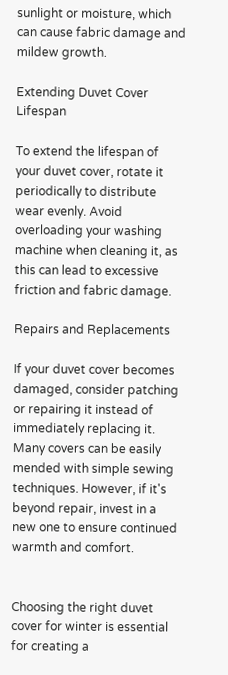sunlight or moisture, which can cause fabric damage and mildew growth.

Extending Duvet Cover Lifespan

To extend the lifespan of your duvet cover, rotate it periodically to distribute wear evenly. Avoid overloading your washing machine when cleaning it, as this can lead to excessive friction and fabric damage.

Repairs and Replacements

If your duvet cover becomes damaged, consider patching or repairing it instead of immediately replacing it. Many covers can be easily mended with simple sewing techniques. However, if it's beyond repair, invest in a new one to ensure continued warmth and comfort.


Choosing the right duvet cover for winter is essential for creating a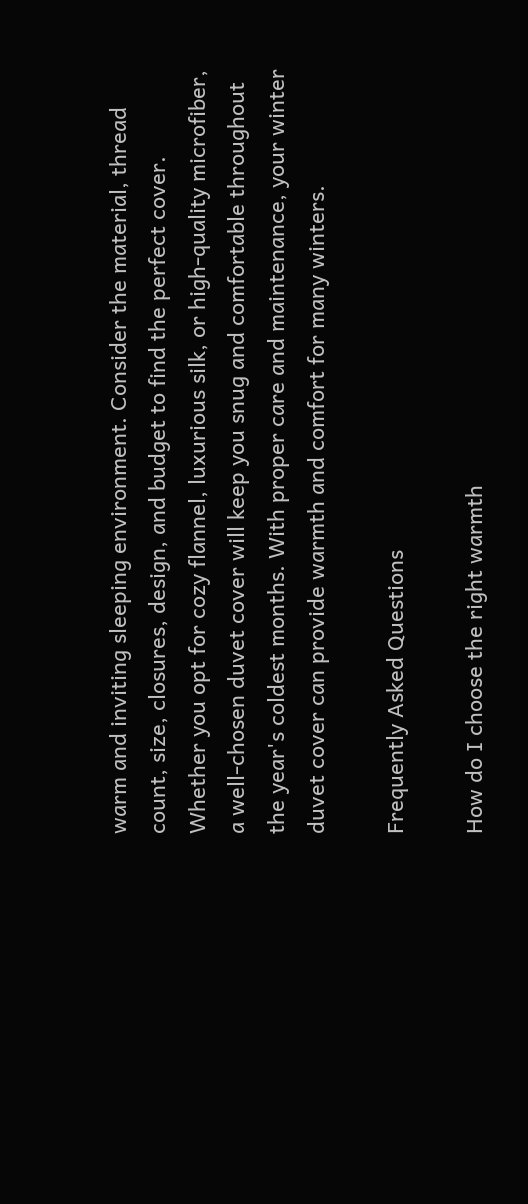warm and inviting sleeping environment. Consider the material, thread count, size, closures, design, and budget to find the perfect cover. Whether you opt for cozy flannel, luxurious silk, or high-quality microfiber, a well-chosen duvet cover will keep you snug and comfortable throughout the year's coldest months. With proper care and maintenance, your winter duvet cover can provide warmth and comfort for many winters.

Frequently Asked Questions

How do I choose the right warmth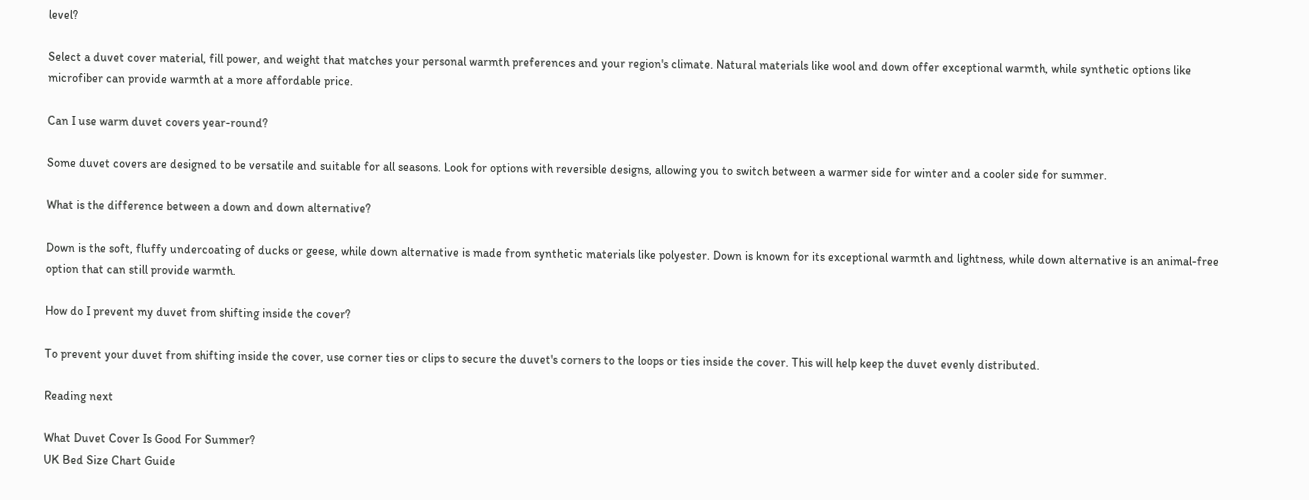level?

Select a duvet cover material, fill power, and weight that matches your personal warmth preferences and your region's climate. Natural materials like wool and down offer exceptional warmth, while synthetic options like microfiber can provide warmth at a more affordable price.

Can I use warm duvet covers year-round?

Some duvet covers are designed to be versatile and suitable for all seasons. Look for options with reversible designs, allowing you to switch between a warmer side for winter and a cooler side for summer.

What is the difference between a down and down alternative?

Down is the soft, fluffy undercoating of ducks or geese, while down alternative is made from synthetic materials like polyester. Down is known for its exceptional warmth and lightness, while down alternative is an animal-free option that can still provide warmth.

How do I prevent my duvet from shifting inside the cover?

To prevent your duvet from shifting inside the cover, use corner ties or clips to secure the duvet's corners to the loops or ties inside the cover. This will help keep the duvet evenly distributed.

Reading next

What Duvet Cover Is Good For Summer?
UK Bed Size Chart Guide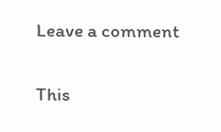Leave a comment

This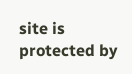site is protected by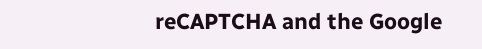reCAPTCHA and the Google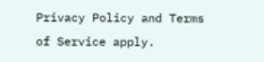Privacy Policy and Terms of Service apply.